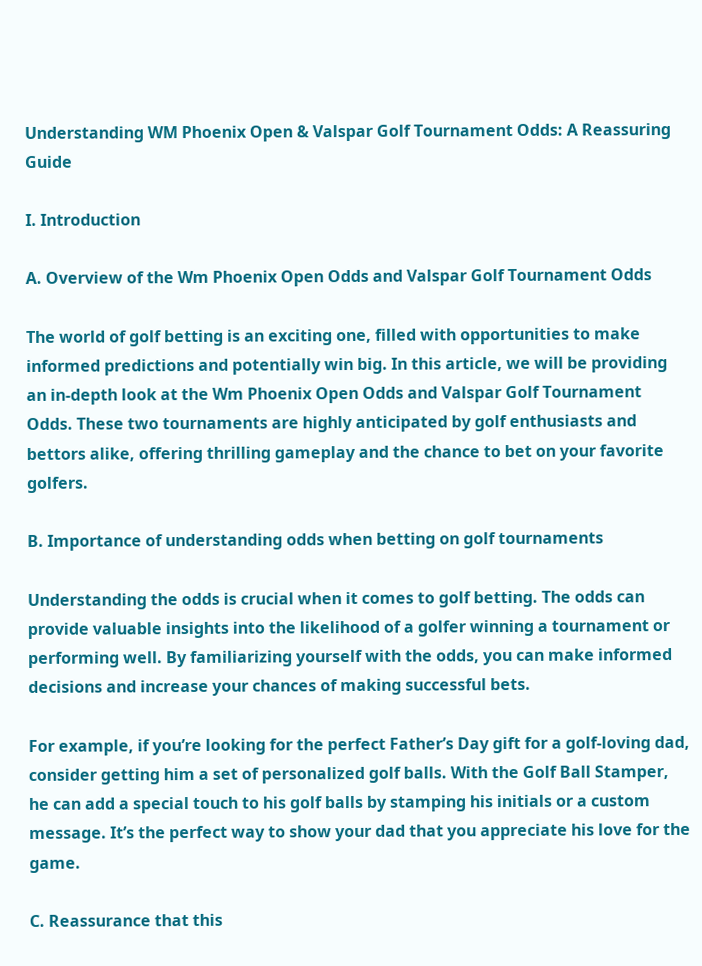Understanding WM Phoenix Open & Valspar Golf Tournament Odds: A Reassuring Guide

I. Introduction

A. Overview of the Wm Phoenix Open Odds and Valspar Golf Tournament Odds

The world of golf betting is an exciting one, filled with opportunities to make informed predictions and potentially win big. In this article, we will be providing an in-depth look at the Wm Phoenix Open Odds and Valspar Golf Tournament Odds. These two tournaments are highly anticipated by golf enthusiasts and bettors alike, offering thrilling gameplay and the chance to bet on your favorite golfers.

B. Importance of understanding odds when betting on golf tournaments

Understanding the odds is crucial when it comes to golf betting. The odds can provide valuable insights into the likelihood of a golfer winning a tournament or performing well. By familiarizing yourself with the odds, you can make informed decisions and increase your chances of making successful bets.

For example, if you’re looking for the perfect Father’s Day gift for a golf-loving dad, consider getting him a set of personalized golf balls. With the Golf Ball Stamper, he can add a special touch to his golf balls by stamping his initials or a custom message. It’s the perfect way to show your dad that you appreciate his love for the game.

C. Reassurance that this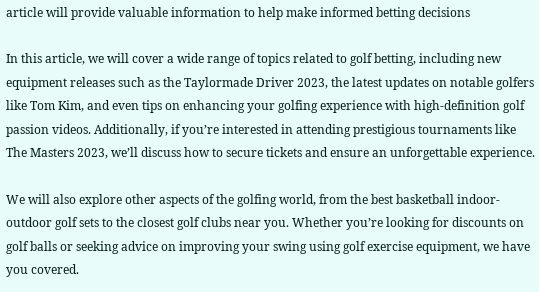article will provide valuable information to help make informed betting decisions

In this article, we will cover a wide range of topics related to golf betting, including new equipment releases such as the Taylormade Driver 2023, the latest updates on notable golfers like Tom Kim, and even tips on enhancing your golfing experience with high-definition golf passion videos. Additionally, if you’re interested in attending prestigious tournaments like The Masters 2023, we’ll discuss how to secure tickets and ensure an unforgettable experience.

We will also explore other aspects of the golfing world, from the best basketball indoor-outdoor golf sets to the closest golf clubs near you. Whether you’re looking for discounts on golf balls or seeking advice on improving your swing using golf exercise equipment, we have you covered.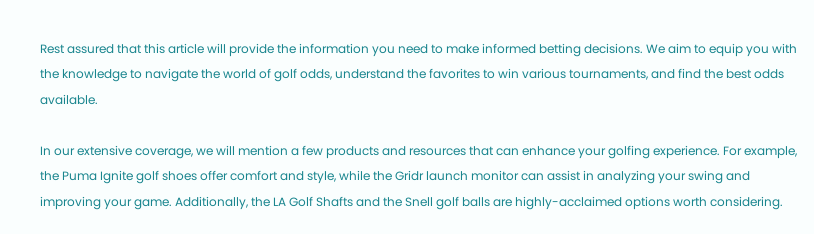Rest assured that this article will provide the information you need to make informed betting decisions. We aim to equip you with the knowledge to navigate the world of golf odds, understand the favorites to win various tournaments, and find the best odds available.

In our extensive coverage, we will mention a few products and resources that can enhance your golfing experience. For example, the Puma Ignite golf shoes offer comfort and style, while the Gridr launch monitor can assist in analyzing your swing and improving your game. Additionally, the LA Golf Shafts and the Snell golf balls are highly-acclaimed options worth considering.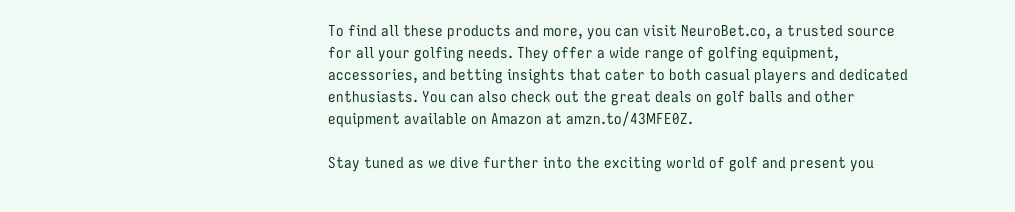To find all these products and more, you can visit NeuroBet.co, a trusted source for all your golfing needs. They offer a wide range of golfing equipment, accessories, and betting insights that cater to both casual players and dedicated enthusiasts. You can also check out the great deals on golf balls and other equipment available on Amazon at amzn.to/43MFE0Z.

Stay tuned as we dive further into the exciting world of golf and present you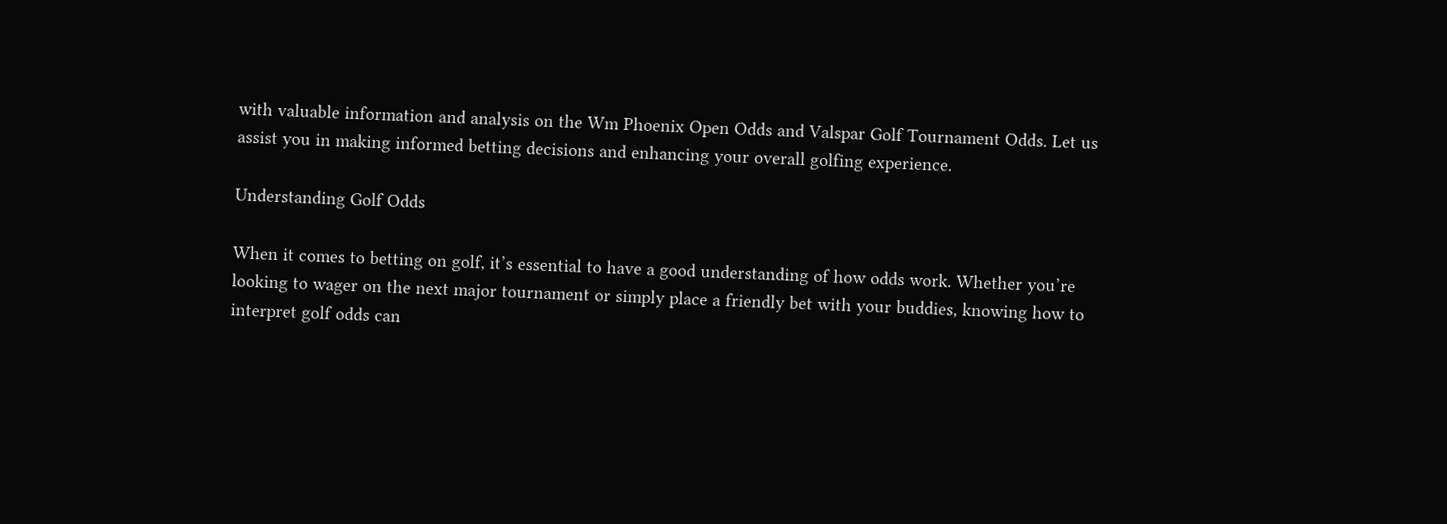with valuable information and analysis on the Wm Phoenix Open Odds and Valspar Golf Tournament Odds. Let us assist you in making informed betting decisions and enhancing your overall golfing experience.

Understanding Golf Odds

When it comes to betting on golf, it’s essential to have a good understanding of how odds work. Whether you’re looking to wager on the next major tournament or simply place a friendly bet with your buddies, knowing how to interpret golf odds can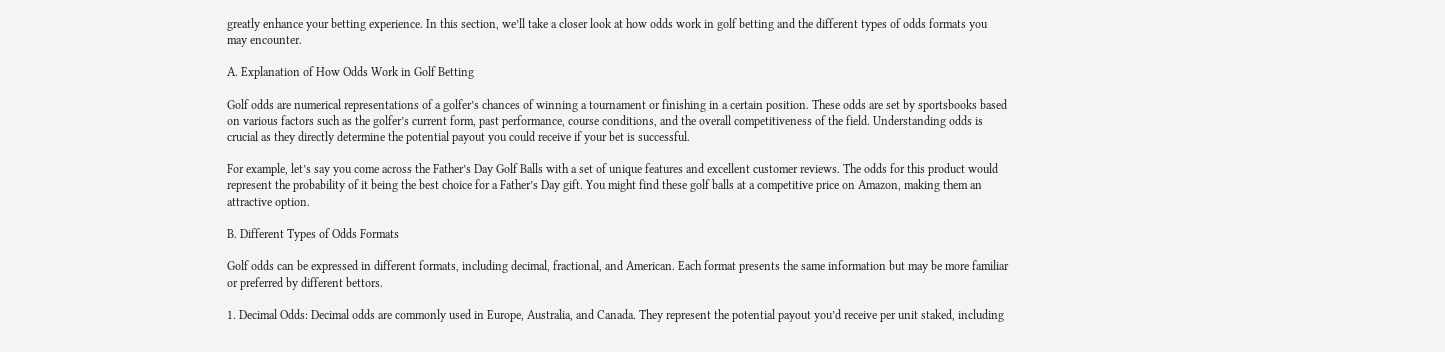greatly enhance your betting experience. In this section, we’ll take a closer look at how odds work in golf betting and the different types of odds formats you may encounter.

A. Explanation of How Odds Work in Golf Betting

Golf odds are numerical representations of a golfer’s chances of winning a tournament or finishing in a certain position. These odds are set by sportsbooks based on various factors such as the golfer’s current form, past performance, course conditions, and the overall competitiveness of the field. Understanding odds is crucial as they directly determine the potential payout you could receive if your bet is successful.

For example, let’s say you come across the Father’s Day Golf Balls with a set of unique features and excellent customer reviews. The odds for this product would represent the probability of it being the best choice for a Father’s Day gift. You might find these golf balls at a competitive price on Amazon, making them an attractive option.

B. Different Types of Odds Formats

Golf odds can be expressed in different formats, including decimal, fractional, and American. Each format presents the same information but may be more familiar or preferred by different bettors.

1. Decimal Odds: Decimal odds are commonly used in Europe, Australia, and Canada. They represent the potential payout you’d receive per unit staked, including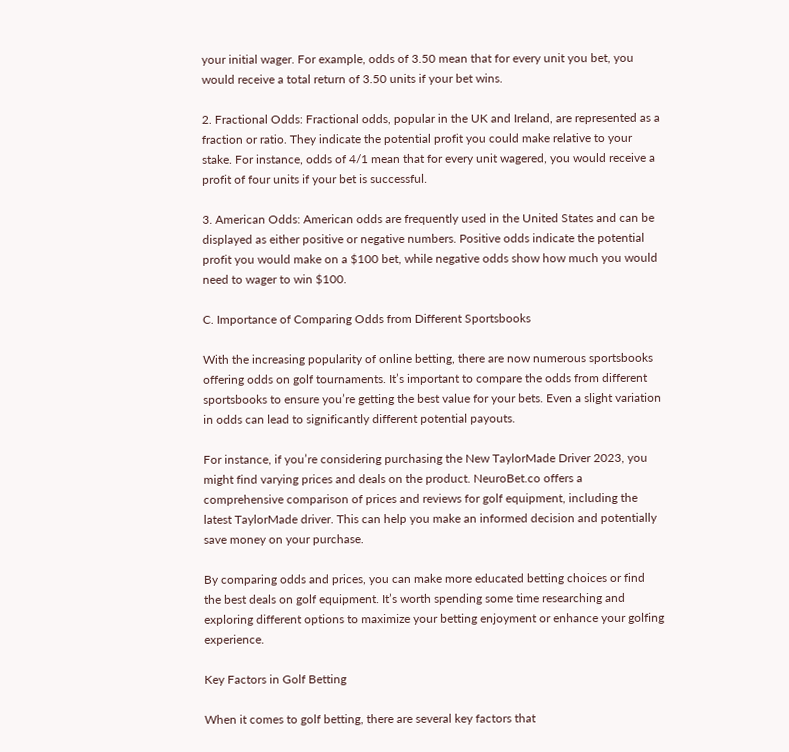your initial wager. For example, odds of 3.50 mean that for every unit you bet, you would receive a total return of 3.50 units if your bet wins.

2. Fractional Odds: Fractional odds, popular in the UK and Ireland, are represented as a fraction or ratio. They indicate the potential profit you could make relative to your stake. For instance, odds of 4/1 mean that for every unit wagered, you would receive a profit of four units if your bet is successful.

3. American Odds: American odds are frequently used in the United States and can be displayed as either positive or negative numbers. Positive odds indicate the potential profit you would make on a $100 bet, while negative odds show how much you would need to wager to win $100.

C. Importance of Comparing Odds from Different Sportsbooks

With the increasing popularity of online betting, there are now numerous sportsbooks offering odds on golf tournaments. It’s important to compare the odds from different sportsbooks to ensure you’re getting the best value for your bets. Even a slight variation in odds can lead to significantly different potential payouts.

For instance, if you’re considering purchasing the New TaylorMade Driver 2023, you might find varying prices and deals on the product. NeuroBet.co offers a comprehensive comparison of prices and reviews for golf equipment, including the latest TaylorMade driver. This can help you make an informed decision and potentially save money on your purchase.

By comparing odds and prices, you can make more educated betting choices or find the best deals on golf equipment. It’s worth spending some time researching and exploring different options to maximize your betting enjoyment or enhance your golfing experience.

Key Factors in Golf Betting

When it comes to golf betting, there are several key factors that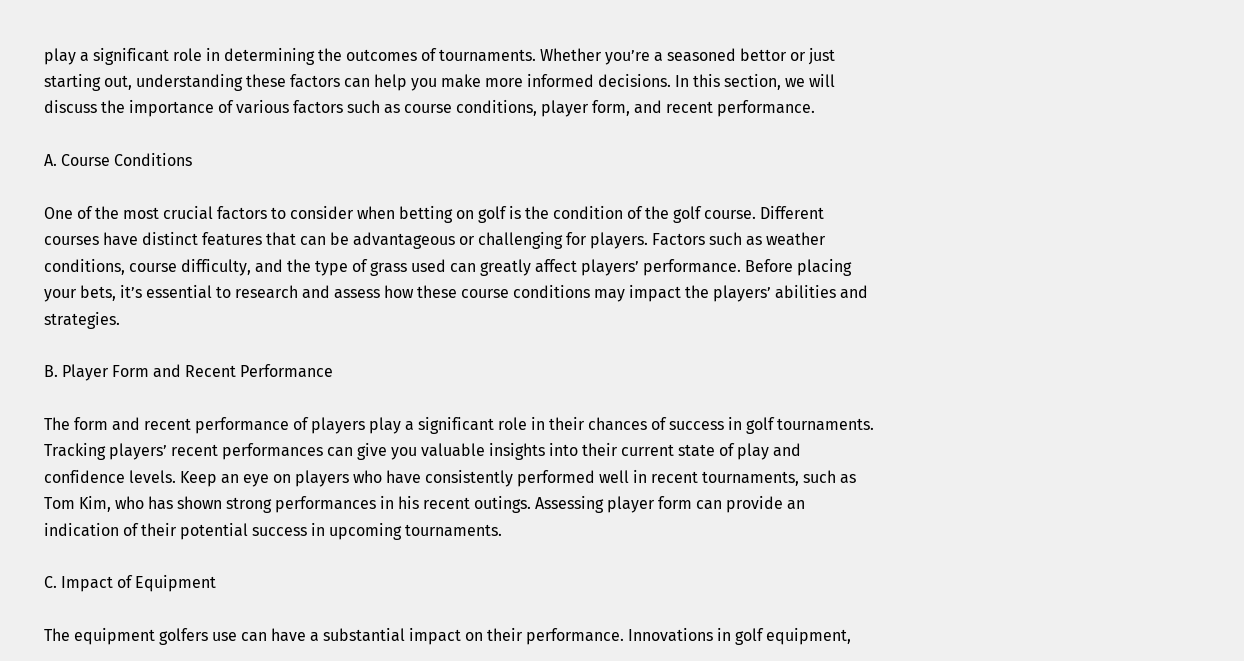play a significant role in determining the outcomes of tournaments. Whether you’re a seasoned bettor or just starting out, understanding these factors can help you make more informed decisions. In this section, we will discuss the importance of various factors such as course conditions, player form, and recent performance.

A. Course Conditions

One of the most crucial factors to consider when betting on golf is the condition of the golf course. Different courses have distinct features that can be advantageous or challenging for players. Factors such as weather conditions, course difficulty, and the type of grass used can greatly affect players’ performance. Before placing your bets, it’s essential to research and assess how these course conditions may impact the players’ abilities and strategies.

B. Player Form and Recent Performance

The form and recent performance of players play a significant role in their chances of success in golf tournaments. Tracking players’ recent performances can give you valuable insights into their current state of play and confidence levels. Keep an eye on players who have consistently performed well in recent tournaments, such as Tom Kim, who has shown strong performances in his recent outings. Assessing player form can provide an indication of their potential success in upcoming tournaments.

C. Impact of Equipment

The equipment golfers use can have a substantial impact on their performance. Innovations in golf equipment,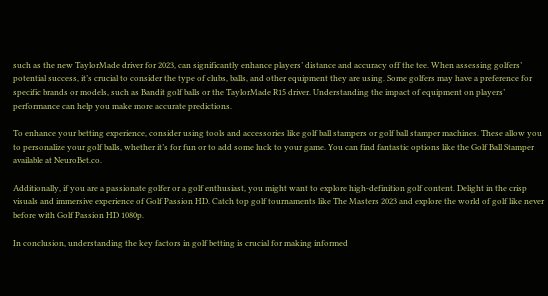such as the new TaylorMade driver for 2023, can significantly enhance players’ distance and accuracy off the tee. When assessing golfers’ potential success, it’s crucial to consider the type of clubs, balls, and other equipment they are using. Some golfers may have a preference for specific brands or models, such as Bandit golf balls or the TaylorMade R15 driver. Understanding the impact of equipment on players’ performance can help you make more accurate predictions.

To enhance your betting experience, consider using tools and accessories like golf ball stampers or golf ball stamper machines. These allow you to personalize your golf balls, whether it’s for fun or to add some luck to your game. You can find fantastic options like the Golf Ball Stamper available at NeuroBet.co.

Additionally, if you are a passionate golfer or a golf enthusiast, you might want to explore high-definition golf content. Delight in the crisp visuals and immersive experience of Golf Passion HD. Catch top golf tournaments like The Masters 2023 and explore the world of golf like never before with Golf Passion HD 1080p.

In conclusion, understanding the key factors in golf betting is crucial for making informed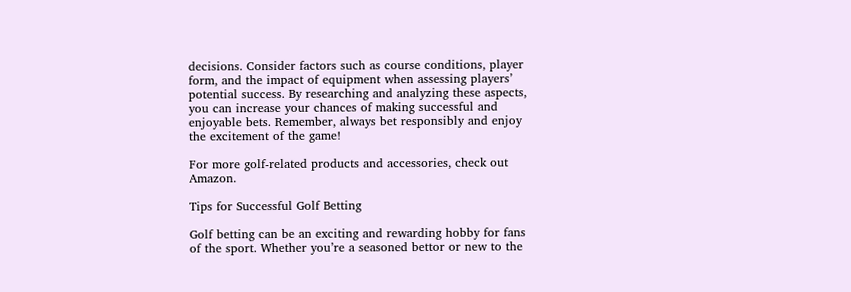decisions. Consider factors such as course conditions, player form, and the impact of equipment when assessing players’ potential success. By researching and analyzing these aspects, you can increase your chances of making successful and enjoyable bets. Remember, always bet responsibly and enjoy the excitement of the game!

For more golf-related products and accessories, check out Amazon.

Tips for Successful Golf Betting

Golf betting can be an exciting and rewarding hobby for fans of the sport. Whether you’re a seasoned bettor or new to the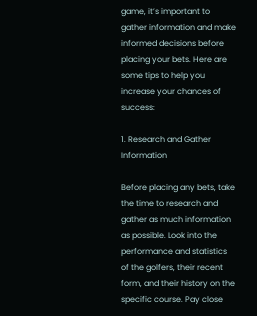game, it’s important to gather information and make informed decisions before placing your bets. Here are some tips to help you increase your chances of success:

1. Research and Gather Information

Before placing any bets, take the time to research and gather as much information as possible. Look into the performance and statistics of the golfers, their recent form, and their history on the specific course. Pay close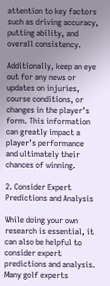attention to key factors such as driving accuracy, putting ability, and overall consistency.

Additionally, keep an eye out for any news or updates on injuries, course conditions, or changes in the player’s form. This information can greatly impact a player’s performance and ultimately their chances of winning.

2. Consider Expert Predictions and Analysis

While doing your own research is essential, it can also be helpful to consider expert predictions and analysis. Many golf experts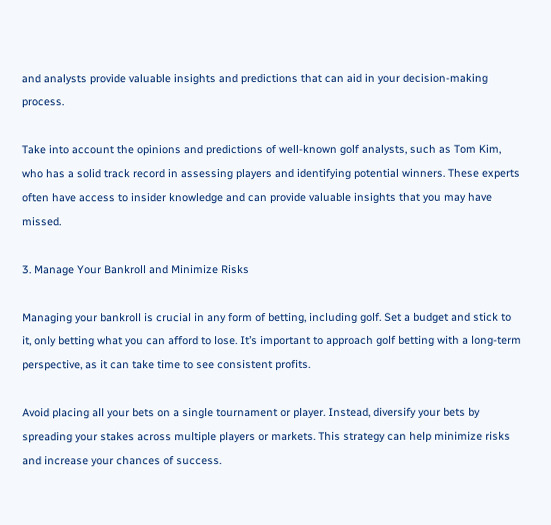and analysts provide valuable insights and predictions that can aid in your decision-making process.

Take into account the opinions and predictions of well-known golf analysts, such as Tom Kim, who has a solid track record in assessing players and identifying potential winners. These experts often have access to insider knowledge and can provide valuable insights that you may have missed.

3. Manage Your Bankroll and Minimize Risks

Managing your bankroll is crucial in any form of betting, including golf. Set a budget and stick to it, only betting what you can afford to lose. It’s important to approach golf betting with a long-term perspective, as it can take time to see consistent profits.

Avoid placing all your bets on a single tournament or player. Instead, diversify your bets by spreading your stakes across multiple players or markets. This strategy can help minimize risks and increase your chances of success.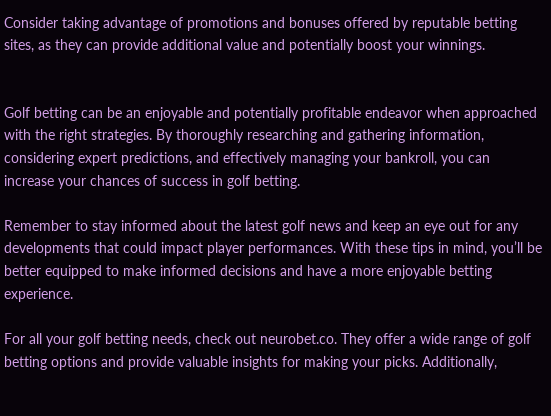Consider taking advantage of promotions and bonuses offered by reputable betting sites, as they can provide additional value and potentially boost your winnings.


Golf betting can be an enjoyable and potentially profitable endeavor when approached with the right strategies. By thoroughly researching and gathering information, considering expert predictions, and effectively managing your bankroll, you can increase your chances of success in golf betting.

Remember to stay informed about the latest golf news and keep an eye out for any developments that could impact player performances. With these tips in mind, you’ll be better equipped to make informed decisions and have a more enjoyable betting experience.

For all your golf betting needs, check out neurobet.co. They offer a wide range of golf betting options and provide valuable insights for making your picks. Additionally,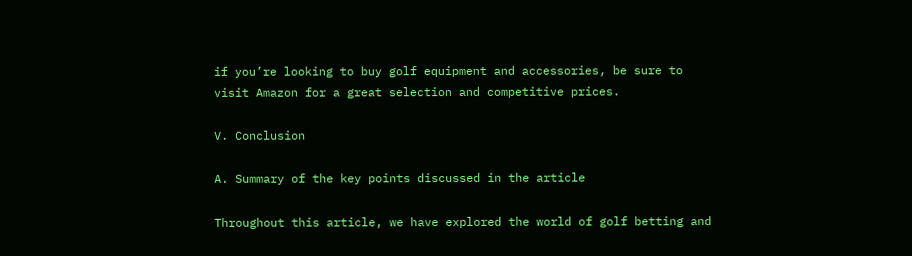if you’re looking to buy golf equipment and accessories, be sure to visit Amazon for a great selection and competitive prices.

V. Conclusion

A. Summary of the key points discussed in the article

Throughout this article, we have explored the world of golf betting and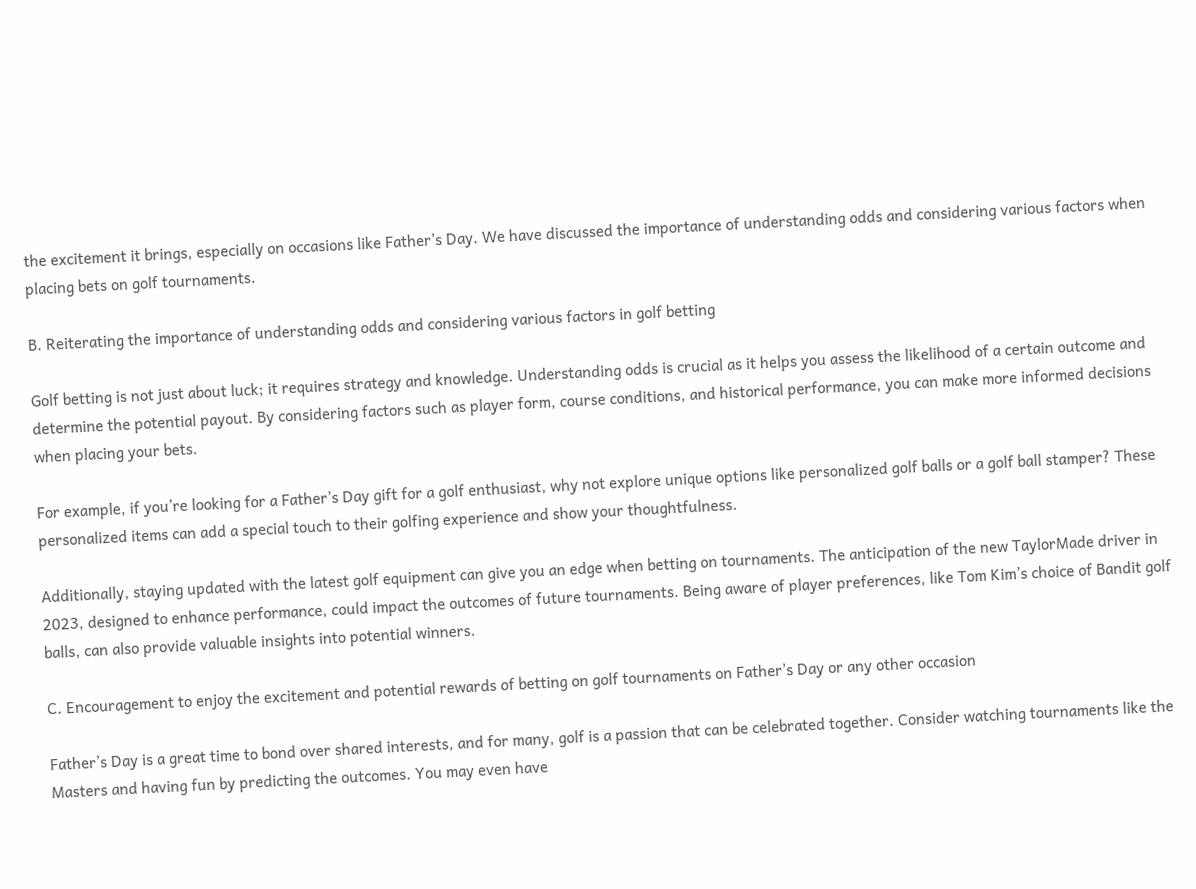the excitement it brings, especially on occasions like Father’s Day. We have discussed the importance of understanding odds and considering various factors when placing bets on golf tournaments.

B. Reiterating the importance of understanding odds and considering various factors in golf betting

Golf betting is not just about luck; it requires strategy and knowledge. Understanding odds is crucial as it helps you assess the likelihood of a certain outcome and determine the potential payout. By considering factors such as player form, course conditions, and historical performance, you can make more informed decisions when placing your bets.

For example, if you’re looking for a Father’s Day gift for a golf enthusiast, why not explore unique options like personalized golf balls or a golf ball stamper? These personalized items can add a special touch to their golfing experience and show your thoughtfulness.

Additionally, staying updated with the latest golf equipment can give you an edge when betting on tournaments. The anticipation of the new TaylorMade driver in 2023, designed to enhance performance, could impact the outcomes of future tournaments. Being aware of player preferences, like Tom Kim’s choice of Bandit golf balls, can also provide valuable insights into potential winners.

C. Encouragement to enjoy the excitement and potential rewards of betting on golf tournaments on Father’s Day or any other occasion

Father’s Day is a great time to bond over shared interests, and for many, golf is a passion that can be celebrated together. Consider watching tournaments like the Masters and having fun by predicting the outcomes. You may even have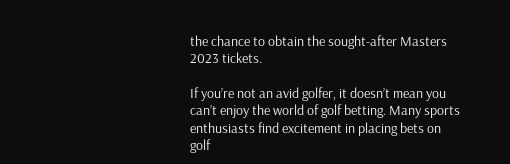the chance to obtain the sought-after Masters 2023 tickets.

If you’re not an avid golfer, it doesn’t mean you can’t enjoy the world of golf betting. Many sports enthusiasts find excitement in placing bets on golf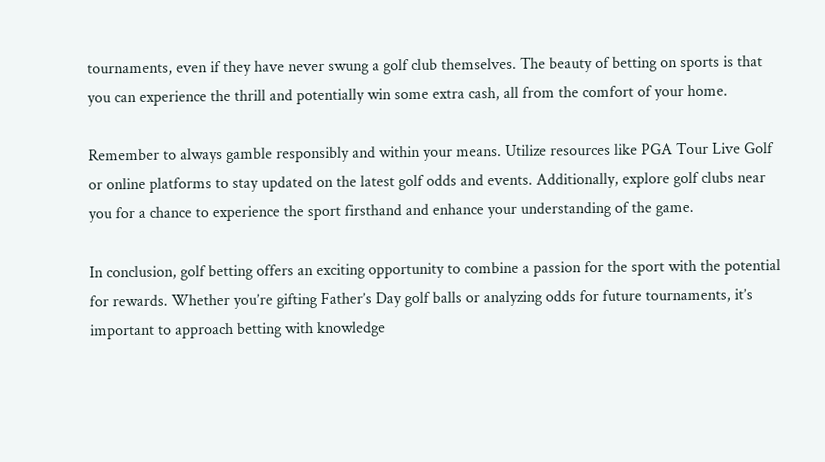tournaments, even if they have never swung a golf club themselves. The beauty of betting on sports is that you can experience the thrill and potentially win some extra cash, all from the comfort of your home.

Remember to always gamble responsibly and within your means. Utilize resources like PGA Tour Live Golf or online platforms to stay updated on the latest golf odds and events. Additionally, explore golf clubs near you for a chance to experience the sport firsthand and enhance your understanding of the game.

In conclusion, golf betting offers an exciting opportunity to combine a passion for the sport with the potential for rewards. Whether you’re gifting Father’s Day golf balls or analyzing odds for future tournaments, it’s important to approach betting with knowledge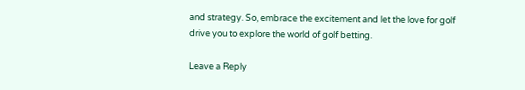and strategy. So, embrace the excitement and let the love for golf drive you to explore the world of golf betting.

Leave a Reply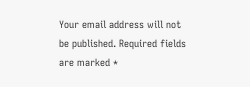Your email address will not be published. Required fields are marked *